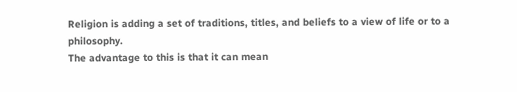Religion is adding a set of traditions, titles, and beliefs to a view of life or to a philosophy.
The advantage to this is that it can mean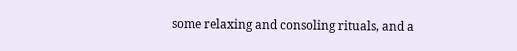some relaxing and consoling rituals, and a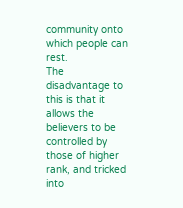community onto which people can rest.
The disadvantage to this is that it allows the believers to be controlled by those of higher rank, and tricked into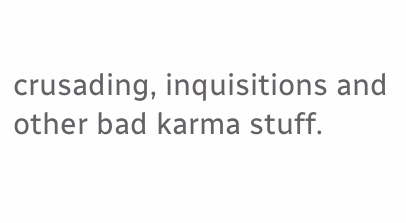crusading, inquisitions and other bad karma stuff.